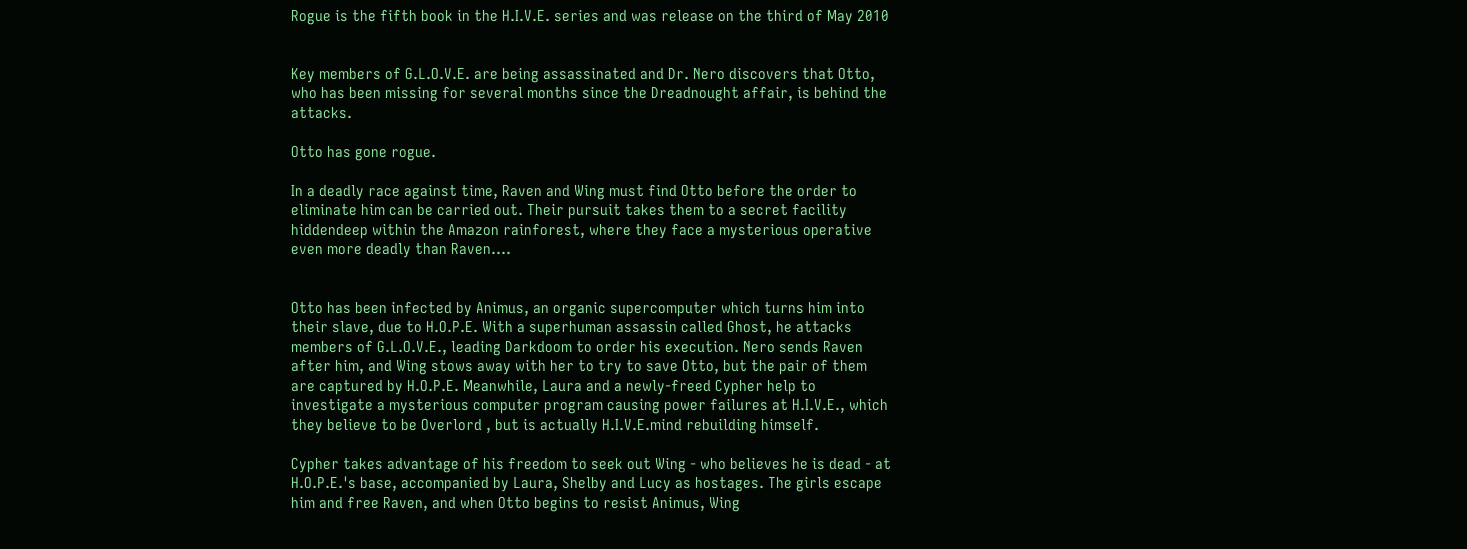Rogue is the fifth book in the H.I.V.E. series and was release on the third of May 2010


Key members of G.L.O.V.E. are being assassinated and Dr. Nero discovers that Otto, who has been missing for several months since the Dreadnought affair, is behind the attacks.

Otto has gone rogue.

In a deadly race against time, Raven and Wing must find Otto before the order to eliminate him can be carried out. Their pursuit takes them to a secret facility hiddendeep within the Amazon rainforest, where they face a mysterious operative even more deadly than Raven....


Otto has been infected by Animus, an organic supercomputer which turns him into their slave, due to H.O.P.E. With a superhuman assassin called Ghost, he attacks members of G.L.O.V.E., leading Darkdoom to order his execution. Nero sends Raven after him, and Wing stows away with her to try to save Otto, but the pair of them are captured by H.O.P.E. Meanwhile, Laura and a newly-freed Cypher help to investigate a mysterious computer program causing power failures at H.I.V.E., which they believe to be Overlord , but is actually H.I.V.E.mind rebuilding himself.

Cypher takes advantage of his freedom to seek out Wing - who believes he is dead - at H.O.P.E.'s base, accompanied by Laura, Shelby and Lucy as hostages. The girls escape him and free Raven, and when Otto begins to resist Animus, Wing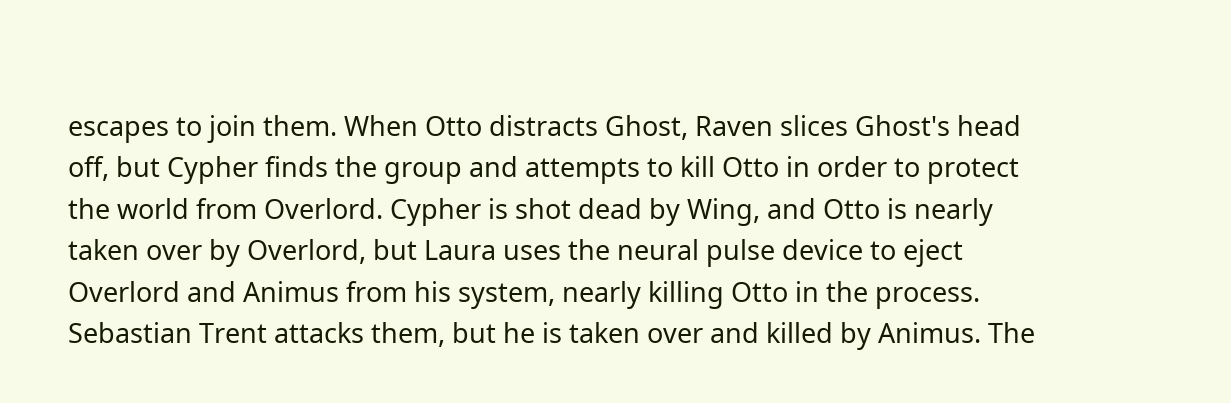escapes to join them. When Otto distracts Ghost, Raven slices Ghost's head off, but Cypher finds the group and attempts to kill Otto in order to protect the world from Overlord. Cypher is shot dead by Wing, and Otto is nearly taken over by Overlord, but Laura uses the neural pulse device to eject Overlord and Animus from his system, nearly killing Otto in the process. Sebastian Trent attacks them, but he is taken over and killed by Animus. The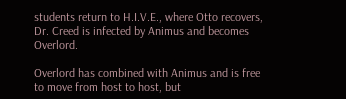students return to H.I.V.E., where Otto recovers, Dr. Creed is infected by Animus and becomes Overlord.

Overlord has combined with Animus and is free to move from host to host, but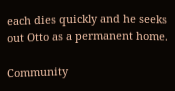each dies quickly and he seeks out Otto as a permanent home.

Community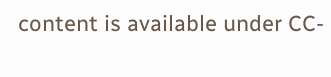content is available under CC-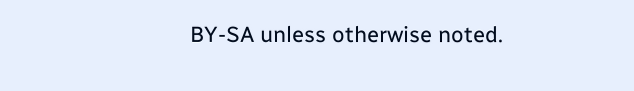BY-SA unless otherwise noted.